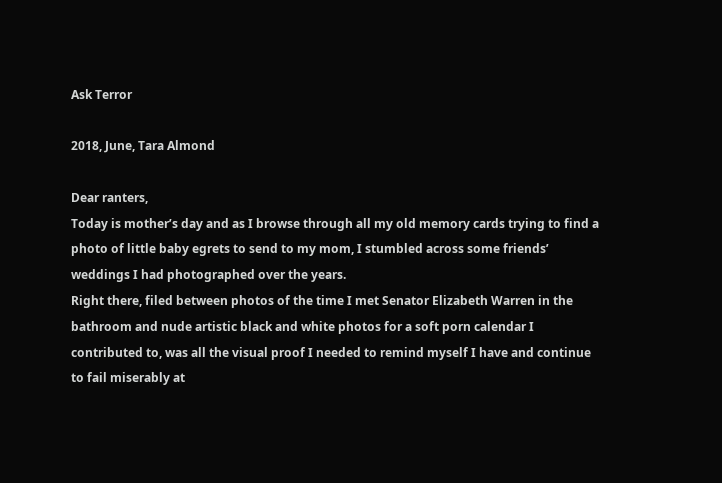Ask Terror

2018, June, Tara Almond

Dear ranters,
Today is mother’s day and as I browse through all my old memory cards trying to find a photo of little baby egrets to send to my mom, I stumbled across some friends’ weddings I had photographed over the years.
Right there, filed between photos of the time I met Senator Elizabeth Warren in the bathroom and nude artistic black and white photos for a soft porn calendar I contributed to, was all the visual proof I needed to remind myself I have and continue to fail miserably at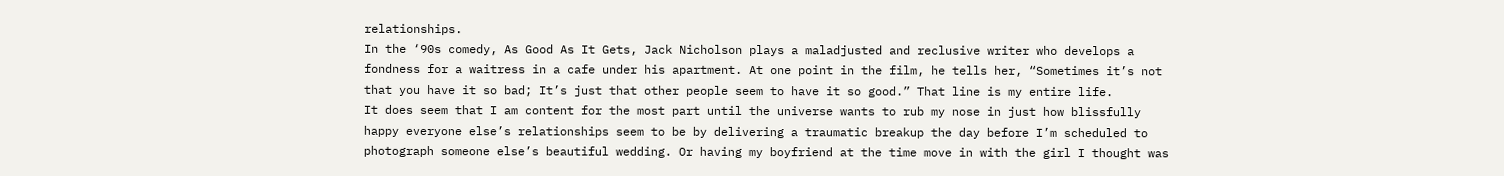relationships.
In the ‘90s comedy, As Good As It Gets, Jack Nicholson plays a maladjusted and reclusive writer who develops a fondness for a waitress in a cafe under his apartment. At one point in the film, he tells her, “Sometimes it’s not that you have it so bad; It’s just that other people seem to have it so good.” That line is my entire life.
It does seem that I am content for the most part until the universe wants to rub my nose in just how blissfully happy everyone else’s relationships seem to be by delivering a traumatic breakup the day before I’m scheduled to photograph someone else’s beautiful wedding. Or having my boyfriend at the time move in with the girl I thought was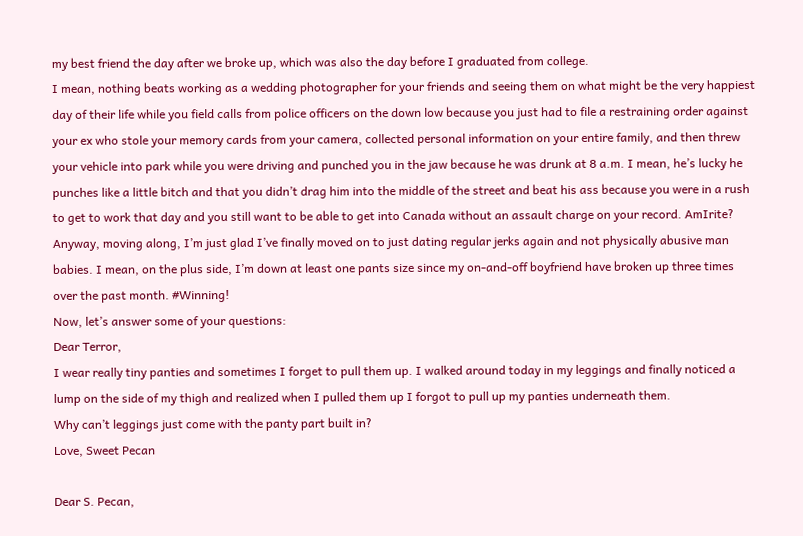my best friend the day after we broke up, which was also the day before I graduated from college.
I mean, nothing beats working as a wedding photographer for your friends and seeing them on what might be the very happiest day of their life while you field calls from police officers on the down low because you just had to file a restraining order against your ex who stole your memory cards from your camera, collected personal information on your entire family, and then threw your vehicle into park while you were driving and punched you in the jaw because he was drunk at 8 a.m. I mean, he’s lucky he punches like a little bitch and that you didn’t drag him into the middle of the street and beat his ass because you were in a rush to get to work that day and you still want to be able to get into Canada without an assault charge on your record. AmIrite?
Anyway, moving along, I’m just glad I’ve finally moved on to just dating regular jerks again and not physically abusive man babies. I mean, on the plus side, I’m down at least one pants size since my on-and-off boyfriend have broken up three times over the past month. #Winning!
Now, let’s answer some of your questions:
Dear Terror,
I wear really tiny panties and sometimes I forget to pull them up. I walked around today in my leggings and finally noticed a lump on the side of my thigh and realized when I pulled them up I forgot to pull up my panties underneath them.
Why can’t leggings just come with the panty part built in?
Love, Sweet Pecan

Dear S. Pecan,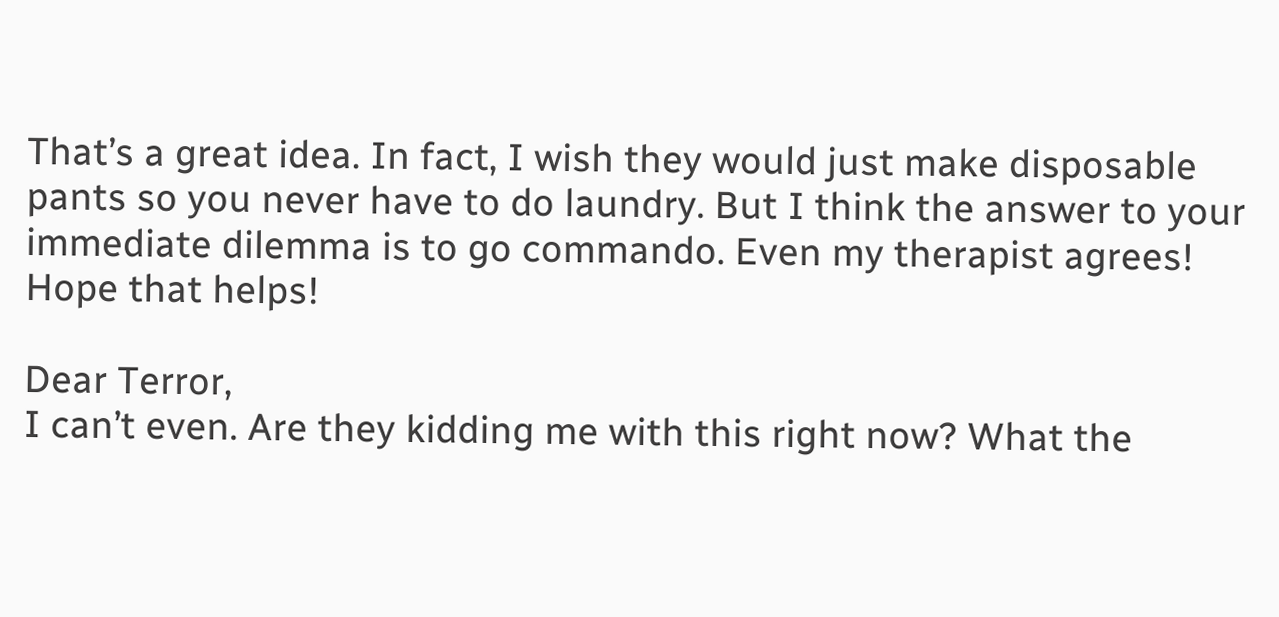That’s a great idea. In fact, I wish they would just make disposable pants so you never have to do laundry. But I think the answer to your immediate dilemma is to go commando. Even my therapist agrees! Hope that helps!

Dear Terror,
I can’t even. Are they kidding me with this right now? What the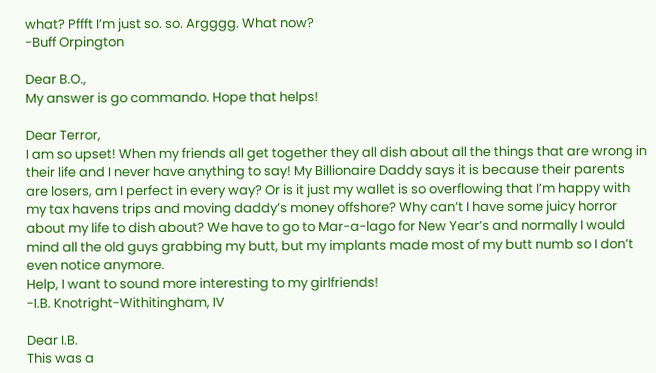what? Pffft I’m just so. so. Argggg. What now?
-Buff Orpington

Dear B.O.,
My answer is go commando. Hope that helps!

Dear Terror,
I am so upset! When my friends all get together they all dish about all the things that are wrong in their life and I never have anything to say! My Billionaire Daddy says it is because their parents are losers, am I perfect in every way? Or is it just my wallet is so overflowing that I’m happy with my tax havens trips and moving daddy’s money offshore? Why can’t I have some juicy horror about my life to dish about? We have to go to Mar-a-lago for New Year’s and normally I would mind all the old guys grabbing my butt, but my implants made most of my butt numb so I don’t even notice anymore.
Help, I want to sound more interesting to my girlfriends!
-I.B. Knotright-Withitingham, IV

Dear I.B.
This was a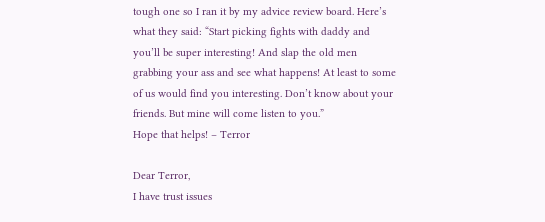tough one so I ran it by my advice review board. Here’s what they said: “Start picking fights with daddy and you’ll be super interesting! And slap the old men grabbing your ass and see what happens! At least to some of us would find you interesting. Don’t know about your friends. But mine will come listen to you.”
Hope that helps! – Terror

Dear Terror,
I have trust issues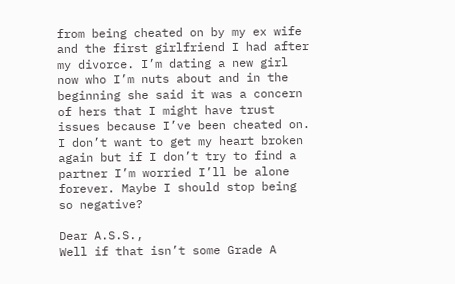from being cheated on by my ex wife and the first girlfriend I had after my divorce. I’m dating a new girl now who I’m nuts about and in the beginning she said it was a concern of hers that I might have trust issues because I’ve been cheated on. I don’t want to get my heart broken again but if I don’t try to find a partner I’m worried I’ll be alone forever. Maybe I should stop being so negative?

Dear A.S.S.,
Well if that isn’t some Grade A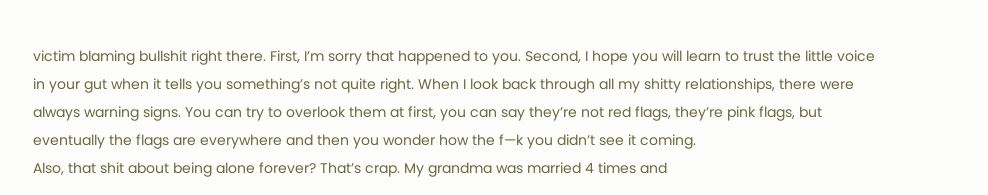victim blaming bullshit right there. First, I’m sorry that happened to you. Second, I hope you will learn to trust the little voice in your gut when it tells you something’s not quite right. When I look back through all my shitty relationships, there were always warning signs. You can try to overlook them at first, you can say they’re not red flags, they’re pink flags, but eventually the flags are everywhere and then you wonder how the f—k you didn’t see it coming.
Also, that shit about being alone forever? That’s crap. My grandma was married 4 times and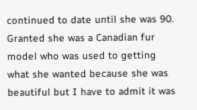continued to date until she was 90. Granted she was a Canadian fur model who was used to getting what she wanted because she was beautiful but I have to admit it was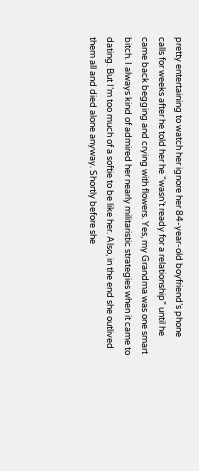pretty entertaining to watch her ignore her 84-year-old boyfriend’s phone calls for weeks after he told her he “wasn’t ready for a relationship” until he came back begging and crying with flowers. Yes, my Grandma was one smart bitch. I always kind of admired her nearly militaristic strategies when it came to dating. But I’m too much of a softie to be like her. Also, in the end she outlived them all and died alone anyway. Shortly before she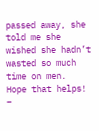passed away, she told me she wished she hadn’t wasted so much time on men.
Hope that helps! –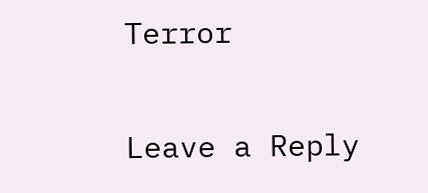Terror

Leave a Reply